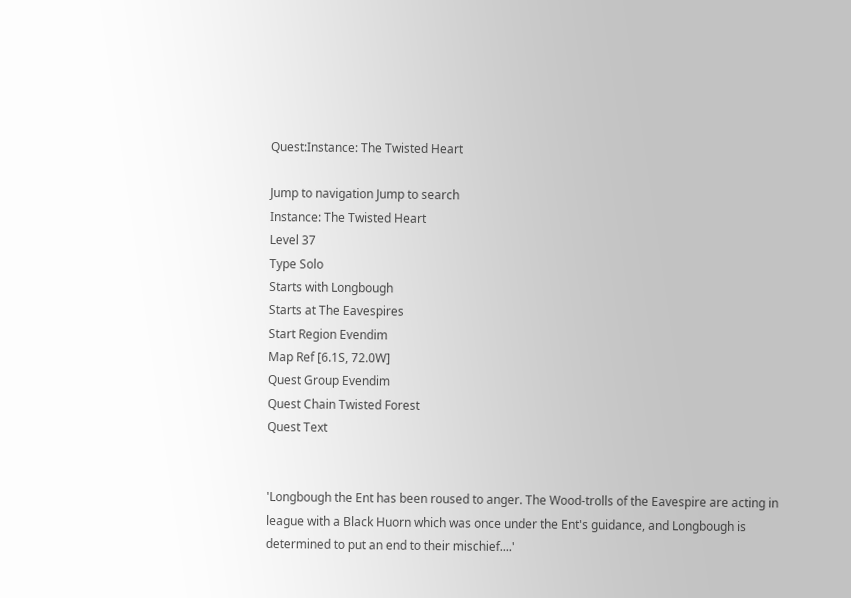Quest:Instance: The Twisted Heart

Jump to navigation Jump to search
Instance: The Twisted Heart
Level 37
Type Solo
Starts with Longbough
Starts at The Eavespires
Start Region Evendim
Map Ref [6.1S, 72.0W]
Quest Group Evendim
Quest Chain Twisted Forest
Quest Text


'Longbough the Ent has been roused to anger. The Wood-trolls of the Eavespire are acting in league with a Black Huorn which was once under the Ent's guidance, and Longbough is determined to put an end to their mischief....'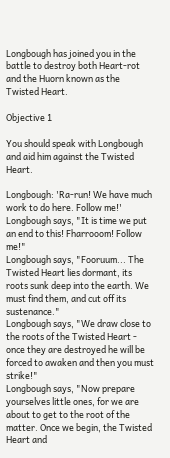Longbough has joined you in the battle to destroy both Heart-rot and the Huorn known as the Twisted Heart.

Objective 1

You should speak with Longbough and aid him against the Twisted Heart.

Longbough: 'Ra-run! We have much work to do here. Follow me!'
Longbough says, "It is time we put an end to this! Fharrooom! Follow me!"
Longbough says, "Fooruum... The Twisted Heart lies dormant, its roots sunk deep into the earth. We must find them, and cut off its sustenance."
Longbough says, "We draw close to the roots of the Twisted Heart - once they are destroyed he will be forced to awaken and then you must strike!"
Longbough says, "Now prepare yourselves little ones, for we are about to get to the root of the matter. Once we begin, the Twisted Heart and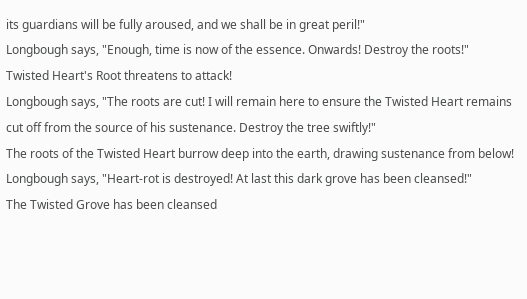its guardians will be fully aroused, and we shall be in great peril!"
Longbough says, "Enough, time is now of the essence. Onwards! Destroy the roots!"
Twisted Heart's Root threatens to attack!
Longbough says, "The roots are cut! I will remain here to ensure the Twisted Heart remains cut off from the source of his sustenance. Destroy the tree swiftly!"
The roots of the Twisted Heart burrow deep into the earth, drawing sustenance from below!
Longbough says, "Heart-rot is destroyed! At last this dark grove has been cleansed!"
The Twisted Grove has been cleansed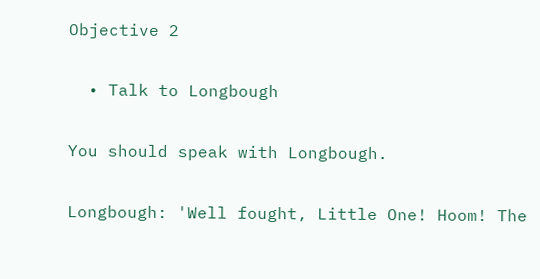Objective 2

  • Talk to Longbough

You should speak with Longbough.

Longbough: 'Well fought, Little One! Hoom! The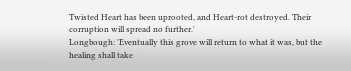Twisted Heart has been uprooted, and Heart-rot destroyed. Their corruption will spread no further.'
Longbough: 'Eventually this grove will return to what it was, but the healing shall take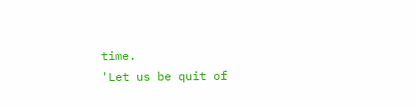time.
'Let us be quit of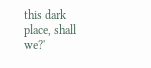this dark place, shall we?'